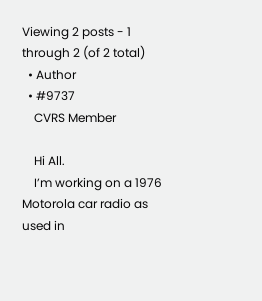Viewing 2 posts - 1 through 2 (of 2 total)
  • Author
  • #9737
    CVRS Member

    Hi All.
    I’m working on a 1976 Motorola car radio as used in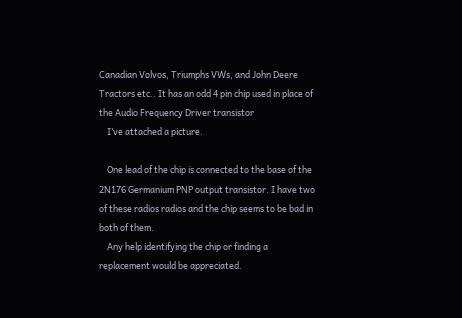Canadian Volvos, Triumphs VWs, and John Deere Tractors etc.. It has an odd 4 pin chip used in place of the Audio Frequency Driver transistor
    I’ve attached a picture.

    One lead of the chip is connected to the base of the 2N176 Germanium PNP output transistor. I have two of these radios radios and the chip seems to be bad in both of them.
    Any help identifying the chip or finding a replacement would be appreciated.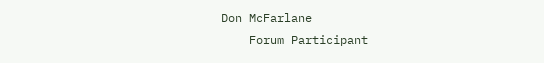Don McFarlane
    Forum Participant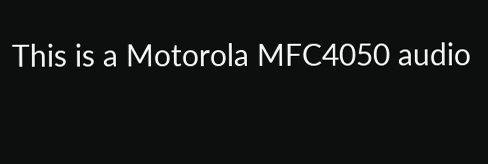This is a Motorola MFC4050 audio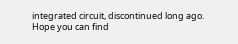integrated circuit, discontinued long ago. Hope you can find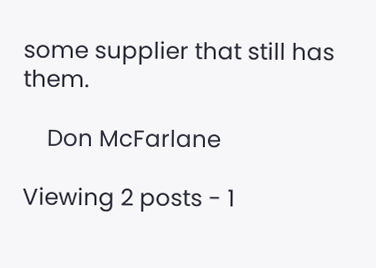some supplier that still has them.

    Don McFarlane

Viewing 2 posts - 1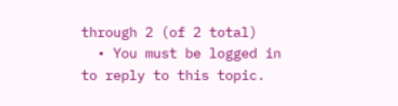through 2 (of 2 total)
  • You must be logged in to reply to this topic.